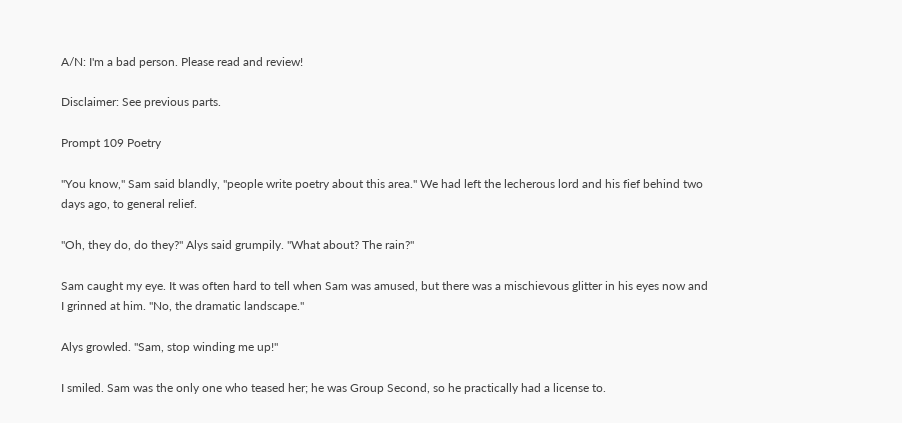A/N: I'm a bad person. Please read and review!

Disclaimer: See previous parts.

Prompt 109 Poetry

"You know," Sam said blandly, "people write poetry about this area." We had left the lecherous lord and his fief behind two days ago, to general relief.

"Oh, they do, do they?" Alys said grumpily. "What about? The rain?"

Sam caught my eye. It was often hard to tell when Sam was amused, but there was a mischievous glitter in his eyes now and I grinned at him. "No, the dramatic landscape."

Alys growled. "Sam, stop winding me up!"

I smiled. Sam was the only one who teased her; he was Group Second, so he practically had a license to.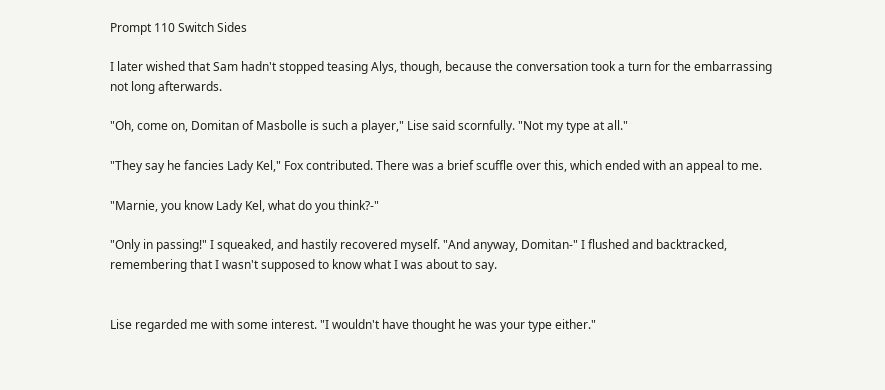Prompt 110 Switch Sides

I later wished that Sam hadn't stopped teasing Alys, though, because the conversation took a turn for the embarrassing not long afterwards.

"Oh, come on, Domitan of Masbolle is such a player," Lise said scornfully. "Not my type at all."

"They say he fancies Lady Kel," Fox contributed. There was a brief scuffle over this, which ended with an appeal to me.

"Marnie, you know Lady Kel, what do you think?-"

"Only in passing!" I squeaked, and hastily recovered myself. "And anyway, Domitan-" I flushed and backtracked, remembering that I wasn't supposed to know what I was about to say.


Lise regarded me with some interest. "I wouldn't have thought he was your type either."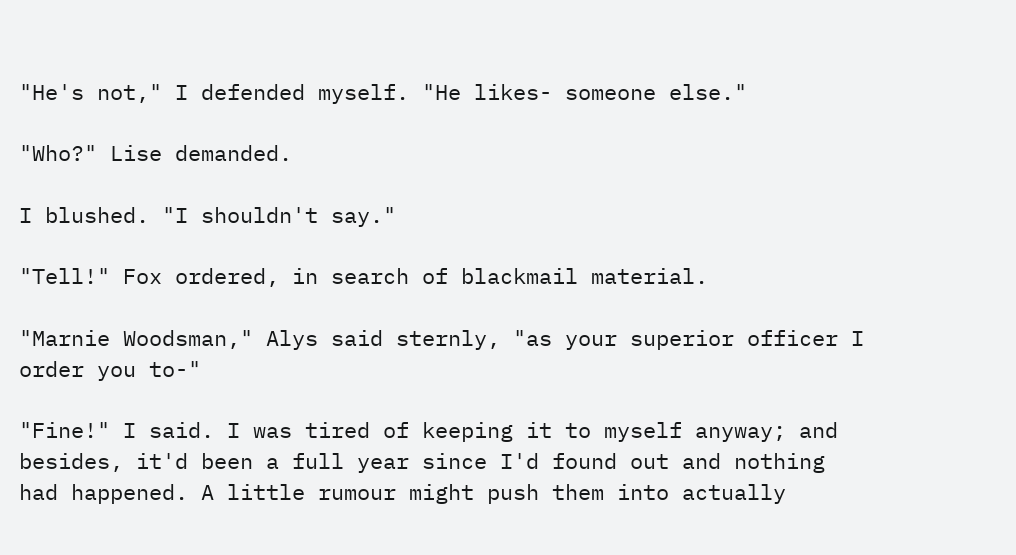"He's not," I defended myself. "He likes- someone else."

"Who?" Lise demanded.

I blushed. "I shouldn't say."

"Tell!" Fox ordered, in search of blackmail material.

"Marnie Woodsman," Alys said sternly, "as your superior officer I order you to-"

"Fine!" I said. I was tired of keeping it to myself anyway; and besides, it'd been a full year since I'd found out and nothing had happened. A little rumour might push them into actually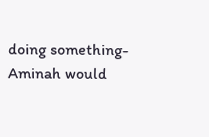doing something- Aminah would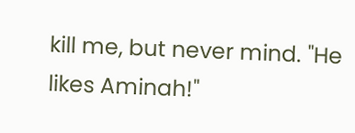kill me, but never mind. "He likes Aminah!"